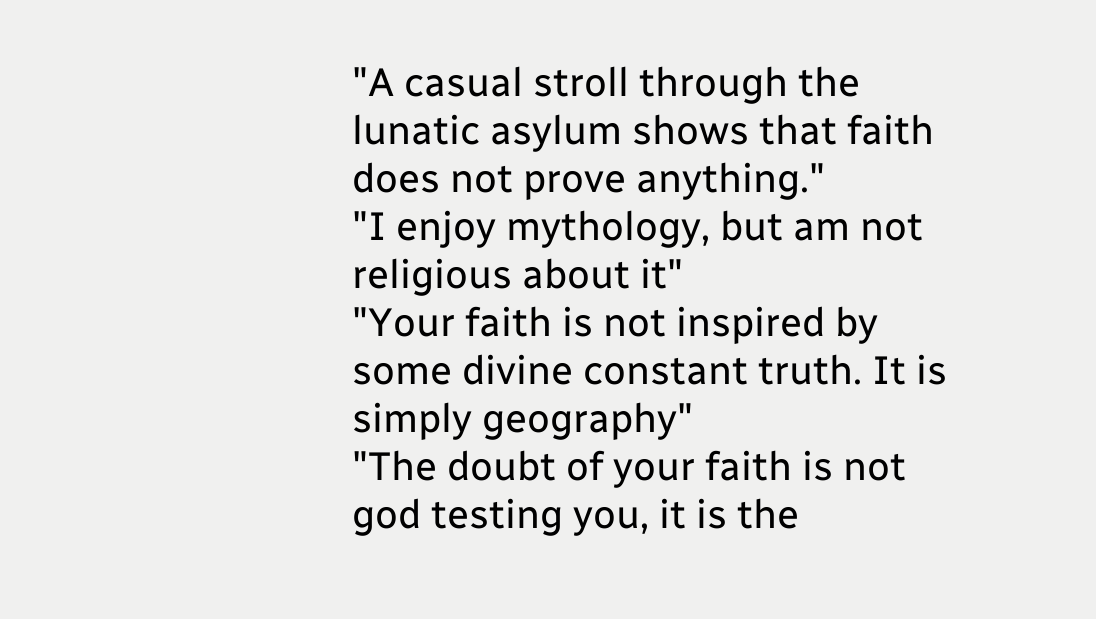"A casual stroll through the lunatic asylum shows that faith does not prove anything."
"I enjoy mythology, but am not religious about it"
"Your faith is not inspired by some divine constant truth. It is simply geography"
"The doubt of your faith is not god testing you, it is the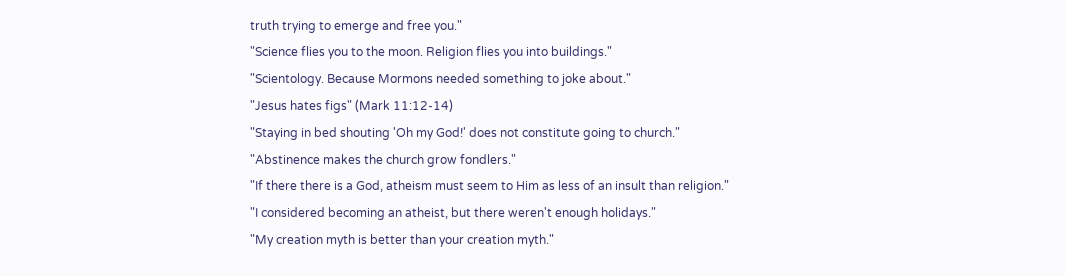truth trying to emerge and free you."
"Science flies you to the moon. Religion flies you into buildings."
"Scientology. Because Mormons needed something to joke about."
"Jesus hates figs" (Mark 11:12-14)
"Staying in bed shouting 'Oh my God!' does not constitute going to church."
"Abstinence makes the church grow fondlers."
"If there there is a God, atheism must seem to Him as less of an insult than religion."
"I considered becoming an atheist, but there weren't enough holidays."
"My creation myth is better than your creation myth."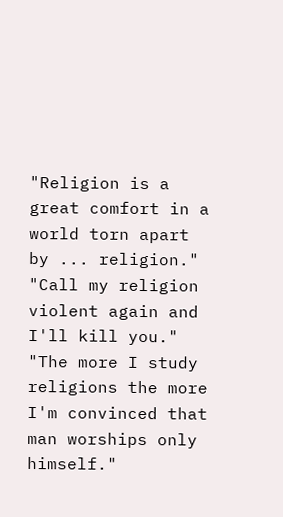"Religion is a great comfort in a world torn apart by ... religion."
"Call my religion violent again and I'll kill you."
"The more I study religions the more I'm convinced that man worships only himself."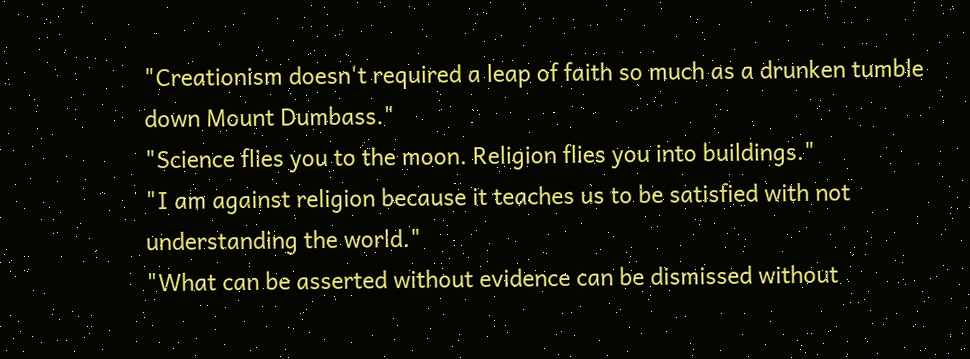"Creationism doesn't required a leap of faith so much as a drunken tumble down Mount Dumbass."
"Science flies you to the moon. Religion flies you into buildings."
"I am against religion because it teaches us to be satisfied with not understanding the world."
"What can be asserted without evidence can be dismissed without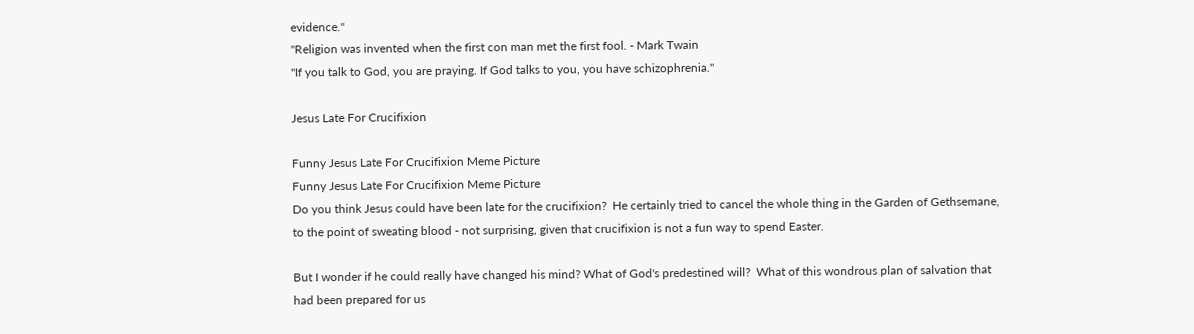evidence."
"Religion was invented when the first con man met the first fool. - Mark Twain
"If you talk to God, you are praying. If God talks to you, you have schizophrenia."

Jesus Late For Crucifixion

Funny Jesus Late For Crucifixion Meme Picture
Funny Jesus Late For Crucifixion Meme Picture
Do you think Jesus could have been late for the crucifixion?  He certainly tried to cancel the whole thing in the Garden of Gethsemane, to the point of sweating blood - not surprising, given that crucifixion is not a fun way to spend Easter.

But I wonder if he could really have changed his mind? What of God's predestined will?  What of this wondrous plan of salvation that had been prepared for us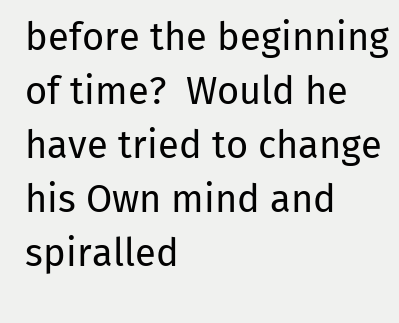before the beginning of time?  Would he have tried to change his Own mind and spiralled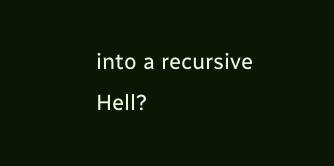into a recursive Hell?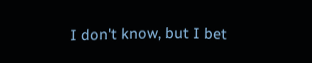I don't know, but I bet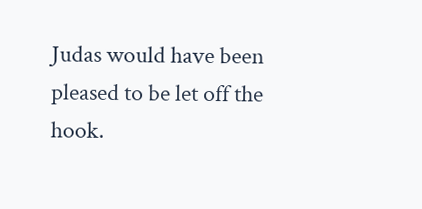Judas would have been pleased to be let off the hook.